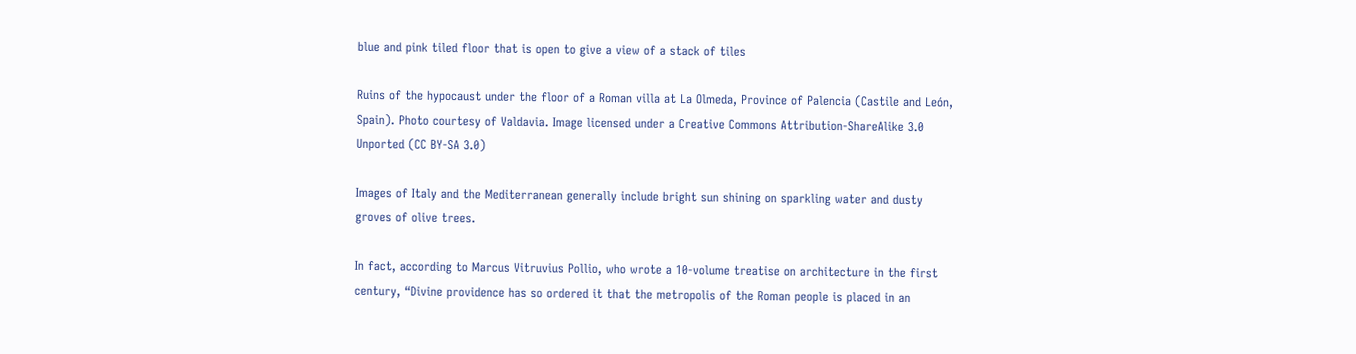blue and pink tiled floor that is open to give a view of a stack of tiles

Ruins of the hypocaust under the floor of a Roman villa at La Olmeda, Province of Palencia (Castile and León, Spain). Photo courtesy of Valdavia. Image licensed under a Creative Commons Attribution-ShareAlike 3.0 Unported (CC BY-SA 3.0)

Images of Italy and the Mediterranean generally include bright sun shining on sparkling water and dusty groves of olive trees.

In fact, according to Marcus Vitruvius Pollio, who wrote a 10-volume treatise on architecture in the first century, “Divine providence has so ordered it that the metropolis of the Roman people is placed in an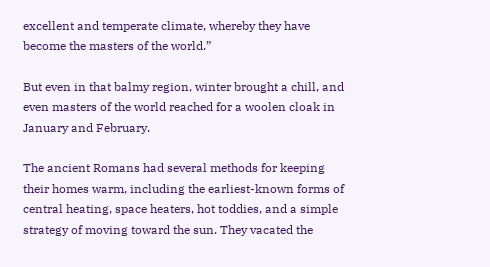excellent and temperate climate, whereby they have become the masters of the world.”

But even in that balmy region, winter brought a chill, and even masters of the world reached for a woolen cloak in January and February.

The ancient Romans had several methods for keeping their homes warm, including the earliest-known forms of central heating, space heaters, hot toddies, and a simple strategy of moving toward the sun. They vacated the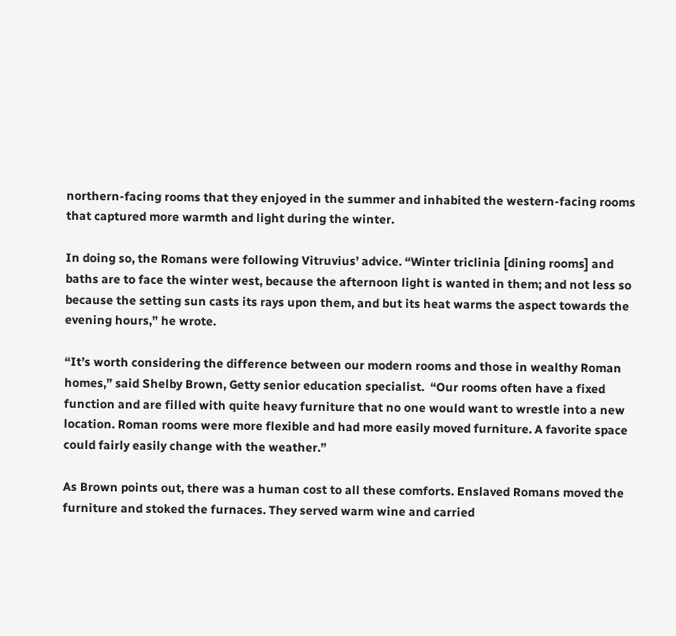northern-facing rooms that they enjoyed in the summer and inhabited the western-facing rooms that captured more warmth and light during the winter.

In doing so, the Romans were following Vitruvius’ advice. “Winter triclinia [dining rooms] and baths are to face the winter west, because the afternoon light is wanted in them; and not less so because the setting sun casts its rays upon them, and but its heat warms the aspect towards the evening hours,” he wrote.

“It’s worth considering the difference between our modern rooms and those in wealthy Roman homes,” said Shelby Brown, Getty senior education specialist.  “Our rooms often have a fixed function and are filled with quite heavy furniture that no one would want to wrestle into a new location. Roman rooms were more flexible and had more easily moved furniture. A favorite space could fairly easily change with the weather.”

As Brown points out, there was a human cost to all these comforts. Enslaved Romans moved the furniture and stoked the furnaces. They served warm wine and carried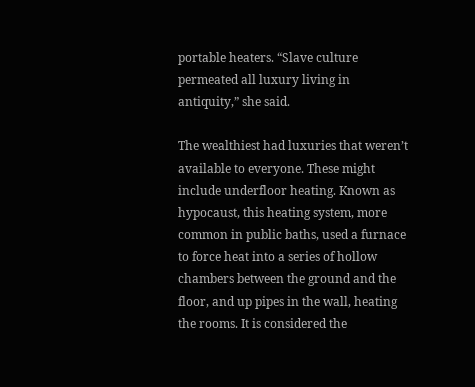portable heaters. “Slave culture permeated all luxury living in antiquity,” she said.

The wealthiest had luxuries that weren’t available to everyone. These might include underfloor heating. Known as hypocaust, this heating system, more common in public baths, used a furnace to force heat into a series of hollow chambers between the ground and the floor, and up pipes in the wall, heating the rooms. It is considered the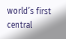world’s first central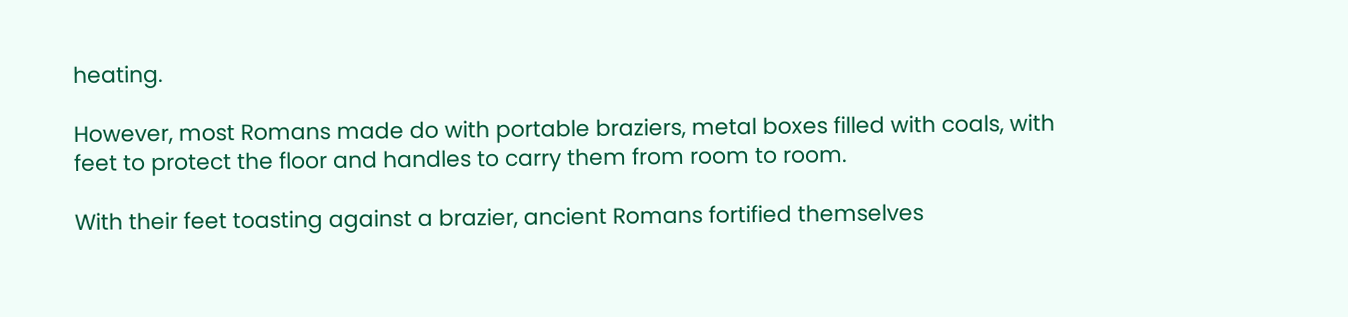heating.

However, most Romans made do with portable braziers, metal boxes filled with coals, with feet to protect the floor and handles to carry them from room to room.

With their feet toasting against a brazier, ancient Romans fortified themselves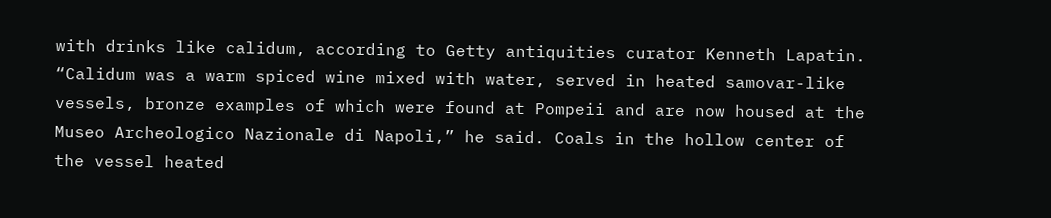with drinks like calidum, according to Getty antiquities curator Kenneth Lapatin. “Calidum was a warm spiced wine mixed with water, served in heated samovar-like vessels, bronze examples of which were found at Pompeii and are now housed at the Museo Archeologico Nazionale di Napoli,” he said. Coals in the hollow center of the vessel heated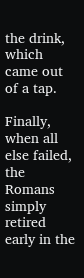the drink, which came out of a tap.

Finally, when all else failed, the Romans simply retired early in the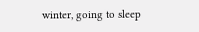winter, going to sleep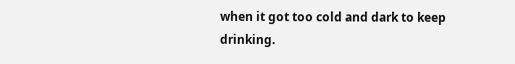when it got too cold and dark to keep drinking.